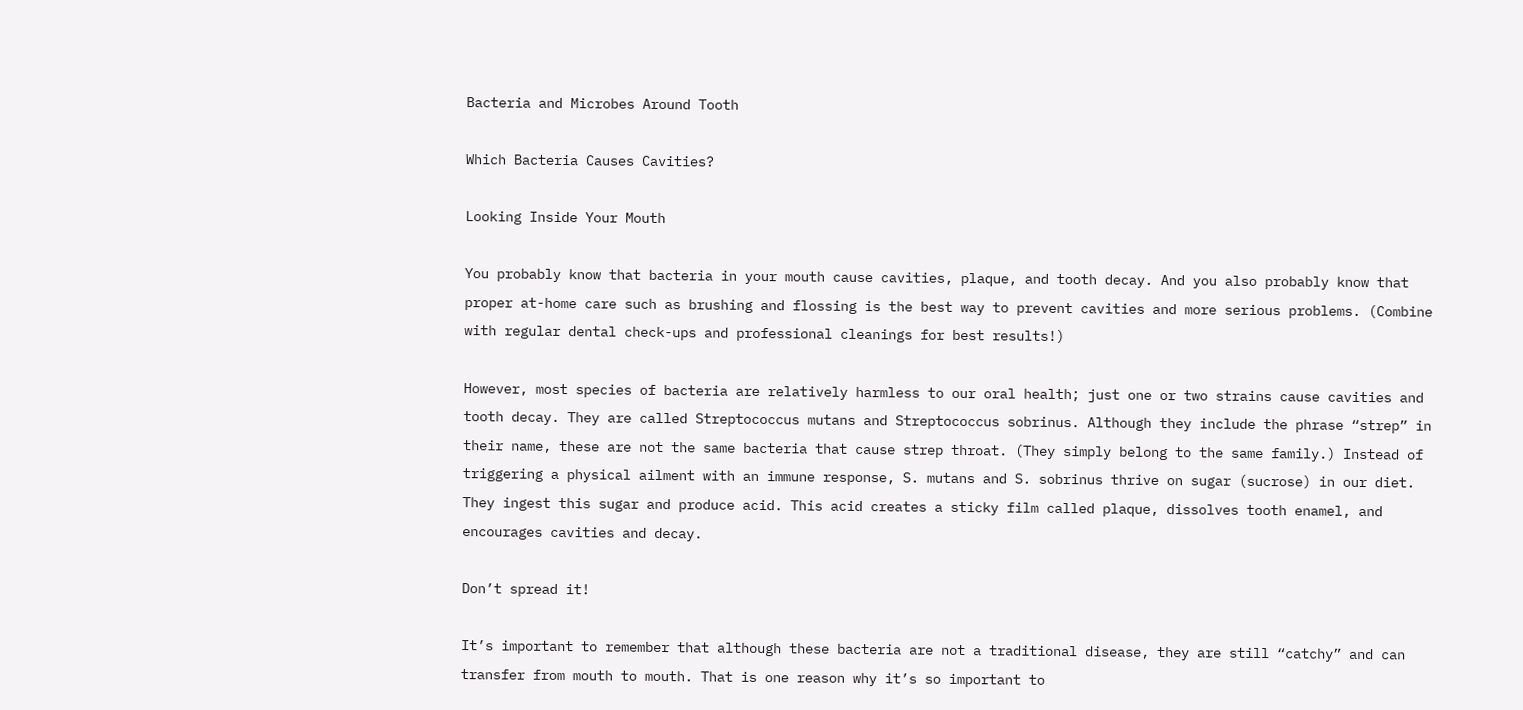Bacteria and Microbes Around Tooth

Which Bacteria Causes Cavities?

Looking Inside Your Mouth

You probably know that bacteria in your mouth cause cavities, plaque, and tooth decay. And you also probably know that proper at-home care such as brushing and flossing is the best way to prevent cavities and more serious problems. (Combine with regular dental check-ups and professional cleanings for best results!)

However, most species of bacteria are relatively harmless to our oral health; just one or two strains cause cavities and tooth decay. They are called Streptococcus mutans and Streptococcus sobrinus. Although they include the phrase “strep” in their name, these are not the same bacteria that cause strep throat. (They simply belong to the same family.) Instead of triggering a physical ailment with an immune response, S. mutans and S. sobrinus thrive on sugar (sucrose) in our diet. They ingest this sugar and produce acid. This acid creates a sticky film called plaque, dissolves tooth enamel, and encourages cavities and decay.

Don’t spread it!

It’s important to remember that although these bacteria are not a traditional disease, they are still “catchy” and can transfer from mouth to mouth. That is one reason why it’s so important to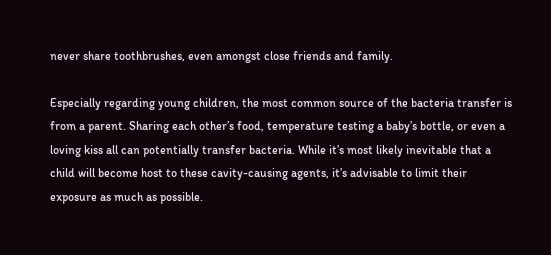never share toothbrushes, even amongst close friends and family.

Especially regarding young children, the most common source of the bacteria transfer is from a parent. Sharing each other’s food, temperature testing a baby’s bottle, or even a loving kiss all can potentially transfer bacteria. While it’s most likely inevitable that a child will become host to these cavity-causing agents, it’s advisable to limit their exposure as much as possible.